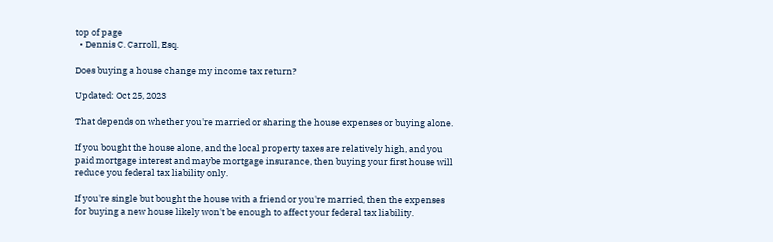top of page
  • Dennis C. Carroll, Esq.

Does buying a house change my income tax return?

Updated: Oct 25, 2023

That depends on whether you're married or sharing the house expenses or buying alone.

If you bought the house alone, and the local property taxes are relatively high, and you paid mortgage interest and maybe mortgage insurance, then buying your first house will reduce you federal tax liability only.

If you're single but bought the house with a friend or you're married, then the expenses for buying a new house likely won't be enough to affect your federal tax liability.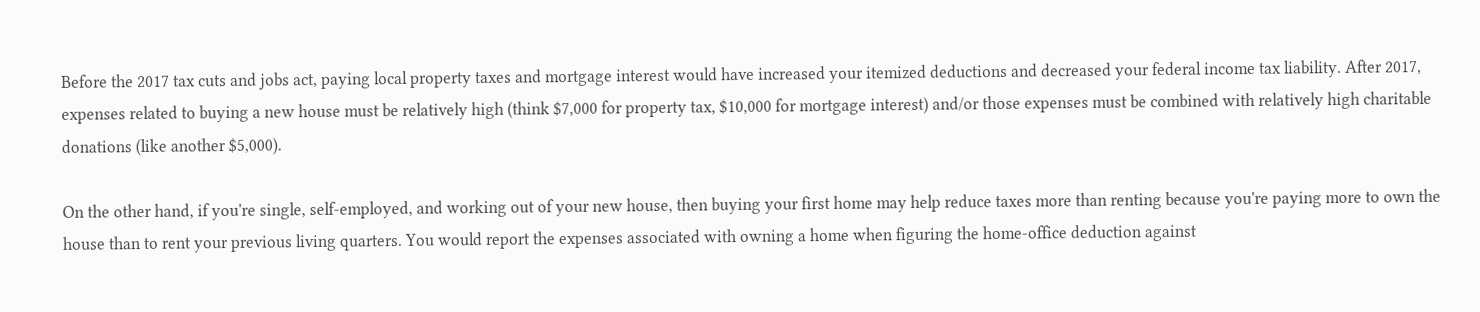Before the 2017 tax cuts and jobs act, paying local property taxes and mortgage interest would have increased your itemized deductions and decreased your federal income tax liability. After 2017, expenses related to buying a new house must be relatively high (think $7,000 for property tax, $10,000 for mortgage interest) and/or those expenses must be combined with relatively high charitable donations (like another $5,000).

On the other hand, if you're single, self-employed, and working out of your new house, then buying your first home may help reduce taxes more than renting because you're paying more to own the house than to rent your previous living quarters. You would report the expenses associated with owning a home when figuring the home-office deduction against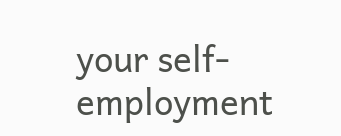your self-employment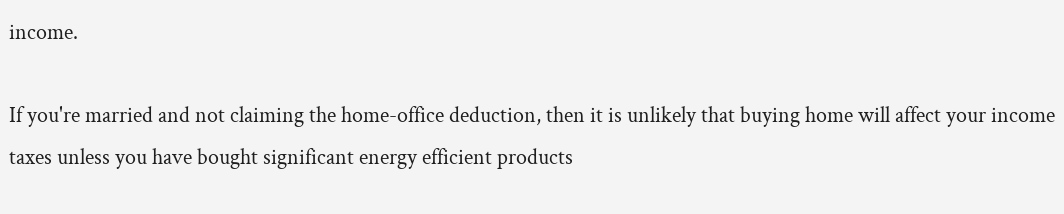income.

If you're married and not claiming the home-office deduction, then it is unlikely that buying home will affect your income taxes unless you have bought significant energy efficient products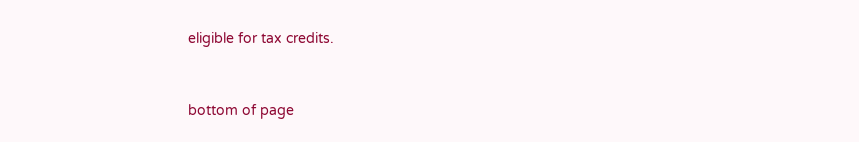eligible for tax credits.


bottom of page